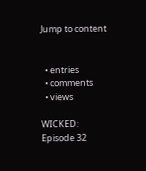Jump to content


  • entries
  • comments
  • views

WICKED: Episode 32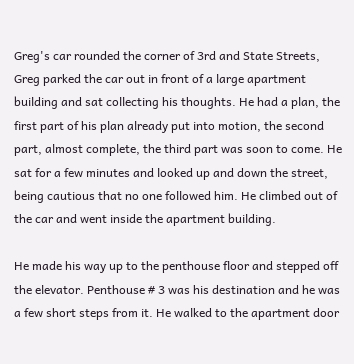Greg's car rounded the corner of 3rd and State Streets, Greg parked the car out in front of a large apartment building and sat collecting his thoughts. He had a plan, the first part of his plan already put into motion, the second part, almost complete, the third part was soon to come. He sat for a few minutes and looked up and down the street, being cautious that no one followed him. He climbed out of the car and went inside the apartment building.

He made his way up to the penthouse floor and stepped off the elevator. Penthouse # 3 was his destination and he was a few short steps from it. He walked to the apartment door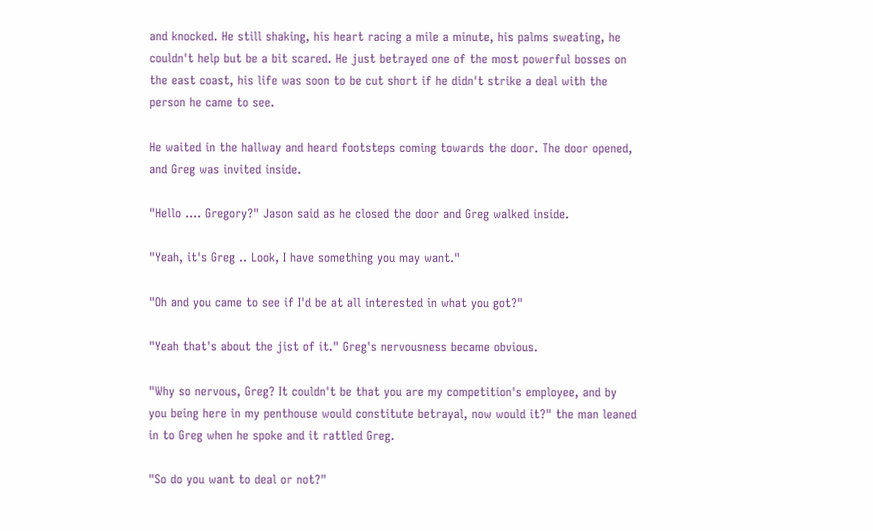and knocked. He still shaking, his heart racing a mile a minute, his palms sweating, he couldn't help but be a bit scared. He just betrayed one of the most powerful bosses on the east coast, his life was soon to be cut short if he didn't strike a deal with the person he came to see.

He waited in the hallway and heard footsteps coming towards the door. The door opened, and Greg was invited inside.

"Hello .... Gregory?" Jason said as he closed the door and Greg walked inside.

"Yeah, it's Greg .. Look, I have something you may want."

"Oh and you came to see if I'd be at all interested in what you got?"

"Yeah that's about the jist of it." Greg's nervousness became obvious.

"Why so nervous, Greg? It couldn't be that you are my competition's employee, and by you being here in my penthouse would constitute betrayal, now would it?" the man leaned in to Greg when he spoke and it rattled Greg.

"So do you want to deal or not?"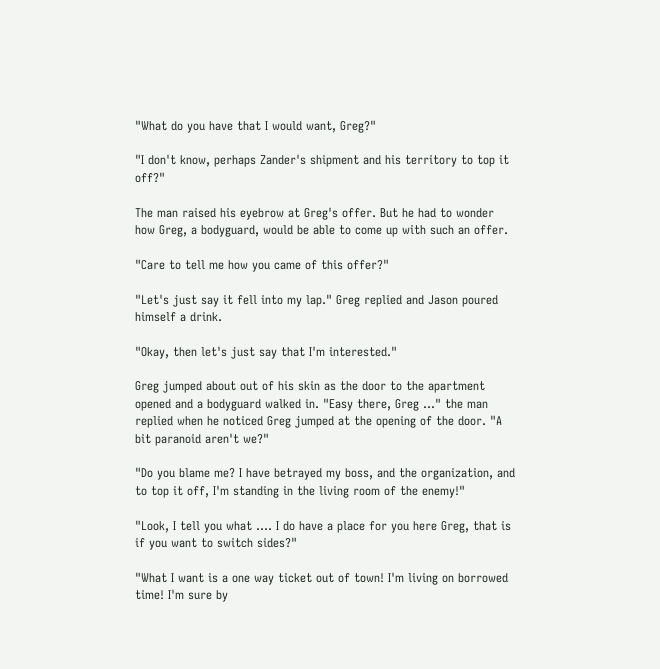"What do you have that I would want, Greg?"

"I don't know, perhaps Zander's shipment and his territory to top it off?"

The man raised his eyebrow at Greg's offer. But he had to wonder how Greg, a bodyguard, would be able to come up with such an offer.

"Care to tell me how you came of this offer?"

"Let's just say it fell into my lap." Greg replied and Jason poured himself a drink.

"Okay, then let's just say that I'm interested."

Greg jumped about out of his skin as the door to the apartment opened and a bodyguard walked in. "Easy there, Greg ..." the man replied when he noticed Greg jumped at the opening of the door. "A bit paranoid aren't we?"

"Do you blame me? I have betrayed my boss, and the organization, and to top it off, I'm standing in the living room of the enemy!"

"Look, I tell you what .... I do have a place for you here Greg, that is if you want to switch sides?"

"What I want is a one way ticket out of town! I'm living on borrowed time! I'm sure by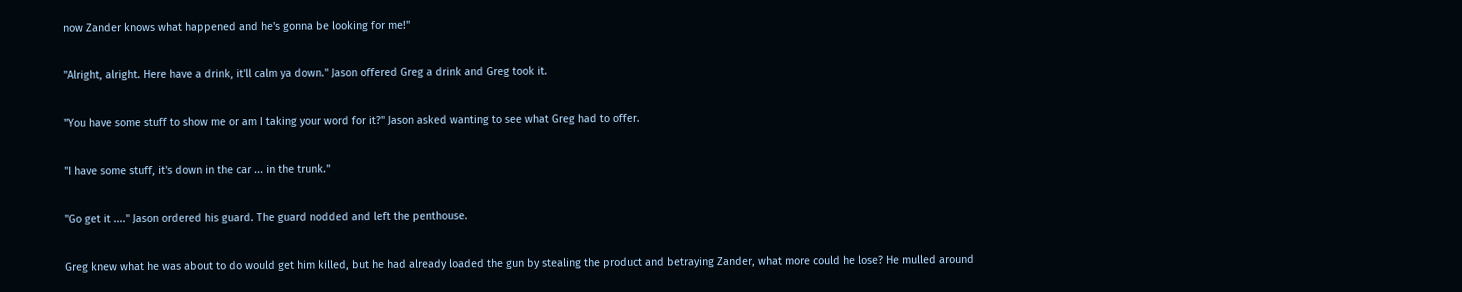now Zander knows what happened and he's gonna be looking for me!"

"Alright, alright. Here have a drink, it'll calm ya down." Jason offered Greg a drink and Greg took it.

"You have some stuff to show me or am I taking your word for it?" Jason asked wanting to see what Greg had to offer.

"I have some stuff, it's down in the car ... in the trunk."

"Go get it ...." Jason ordered his guard. The guard nodded and left the penthouse.

Greg knew what he was about to do would get him killed, but he had already loaded the gun by stealing the product and betraying Zander, what more could he lose? He mulled around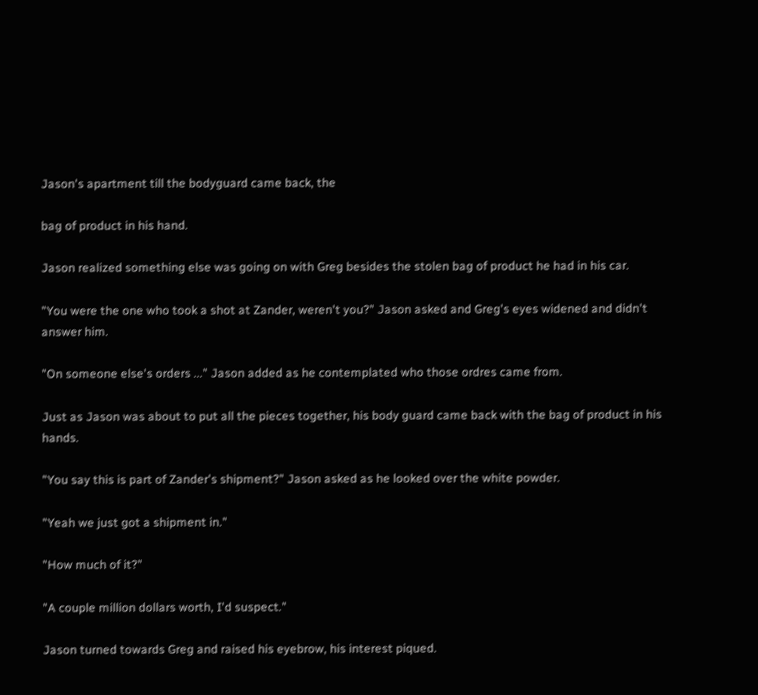Jason's apartment till the bodyguard came back, the

bag of product in his hand.

Jason realized something else was going on with Greg besides the stolen bag of product he had in his car.

"You were the one who took a shot at Zander, weren't you?" Jason asked and Greg's eyes widened and didn't answer him.

"On someone else's orders ..." Jason added as he contemplated who those ordres came from.

Just as Jason was about to put all the pieces together, his body guard came back with the bag of product in his hands.

"You say this is part of Zander's shipment?" Jason asked as he looked over the white powder.

"Yeah we just got a shipment in."

"How much of it?"

"A couple million dollars worth, I'd suspect."

Jason turned towards Greg and raised his eyebrow, his interest piqued.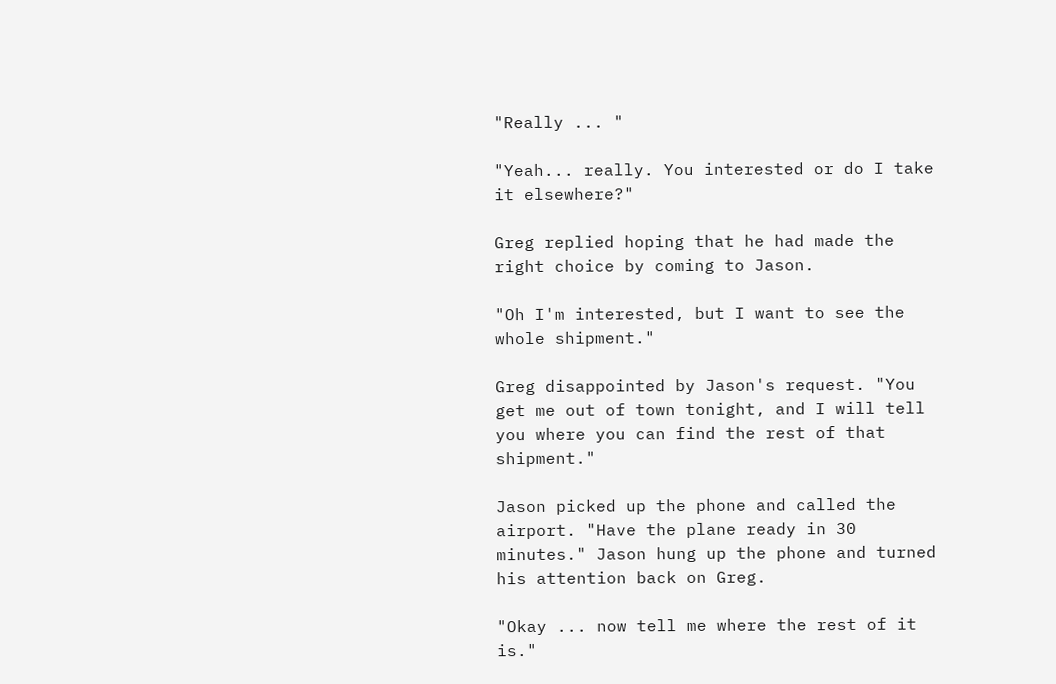"Really ... "

"Yeah... really. You interested or do I take it elsewhere?"

Greg replied hoping that he had made the right choice by coming to Jason.

"Oh I'm interested, but I want to see the whole shipment."

Greg disappointed by Jason's request. "You get me out of town tonight, and I will tell you where you can find the rest of that shipment."

Jason picked up the phone and called the airport. "Have the plane ready in 30 minutes." Jason hung up the phone and turned his attention back on Greg.

"Okay ... now tell me where the rest of it is."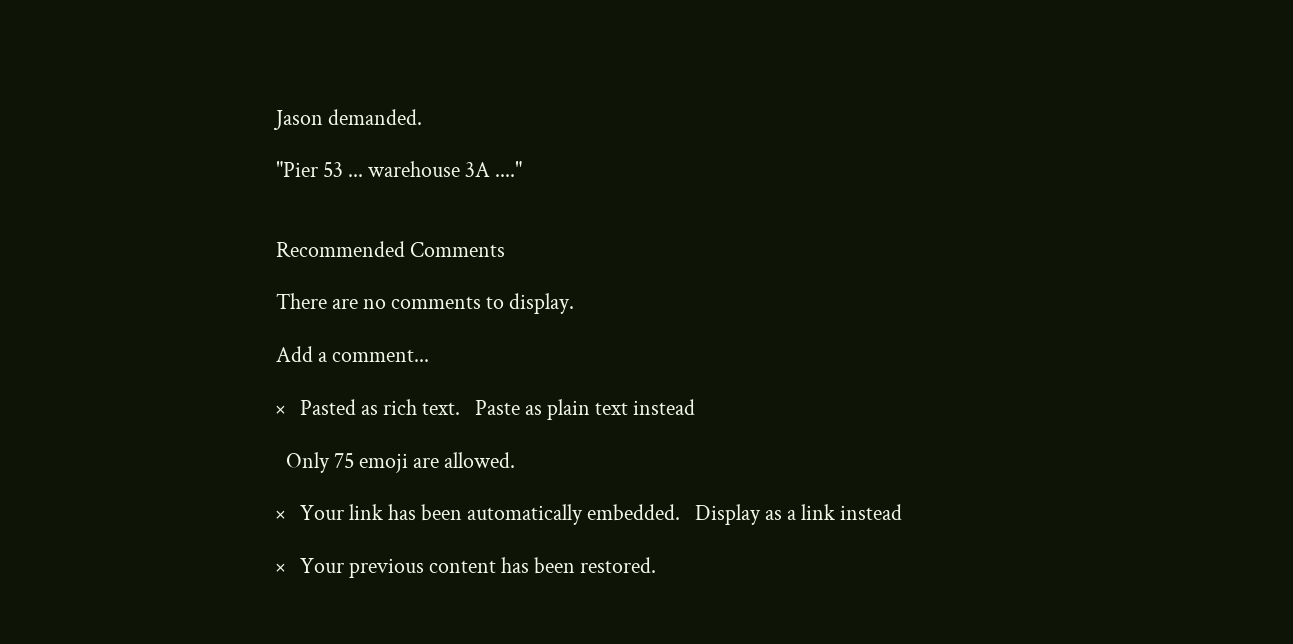Jason demanded.

"Pier 53 ... warehouse 3A ...."


Recommended Comments

There are no comments to display.

Add a comment...

×   Pasted as rich text.   Paste as plain text instead

  Only 75 emoji are allowed.

×   Your link has been automatically embedded.   Display as a link instead

×   Your previous content has been restored.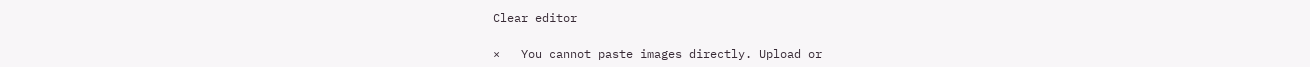Clear editor

×   You cannot paste images directly. Upload or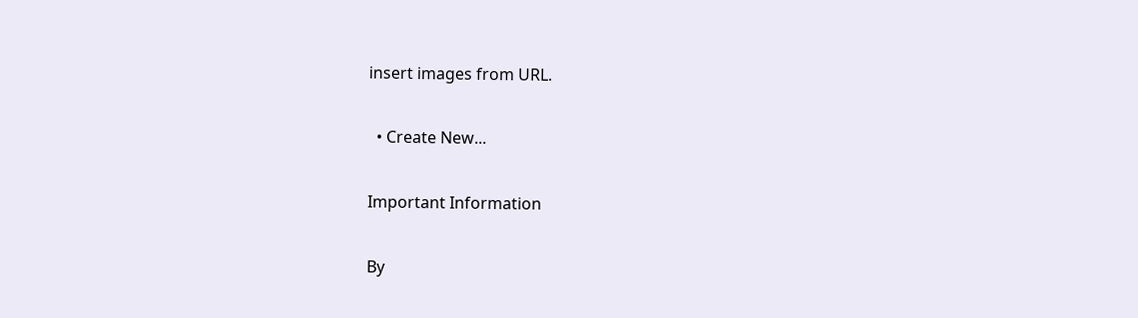insert images from URL.

  • Create New...

Important Information

By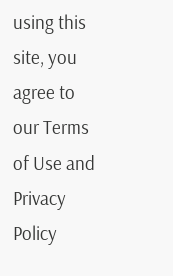using this site, you agree to our Terms of Use and Privacy Policy